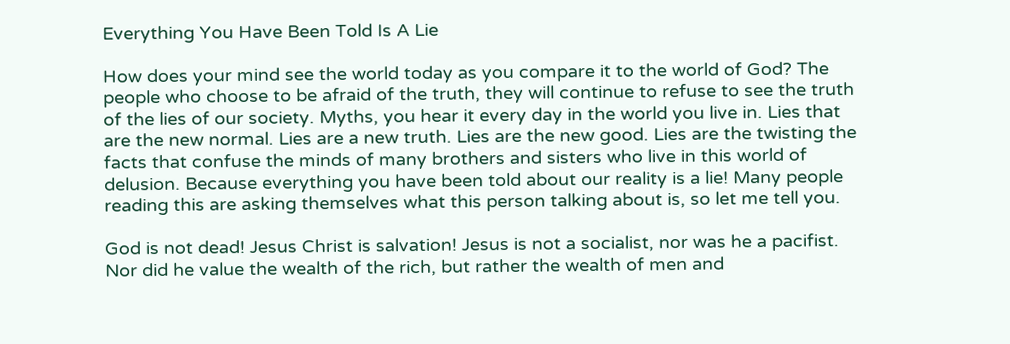Everything You Have Been Told Is A Lie

How does your mind see the world today as you compare it to the world of God? The people who choose to be afraid of the truth, they will continue to refuse to see the truth of the lies of our society. Myths, you hear it every day in the world you live in. Lies that are the new normal. Lies are a new truth. Lies are the new good. Lies are the twisting the facts that confuse the minds of many brothers and sisters who live in this world of delusion. Because everything you have been told about our reality is a lie! Many people reading this are asking themselves what this person talking about is, so let me tell you.

God is not dead! Jesus Christ is salvation! Jesus is not a socialist, nor was he a pacifist. Nor did he value the wealth of the rich, but rather the wealth of men and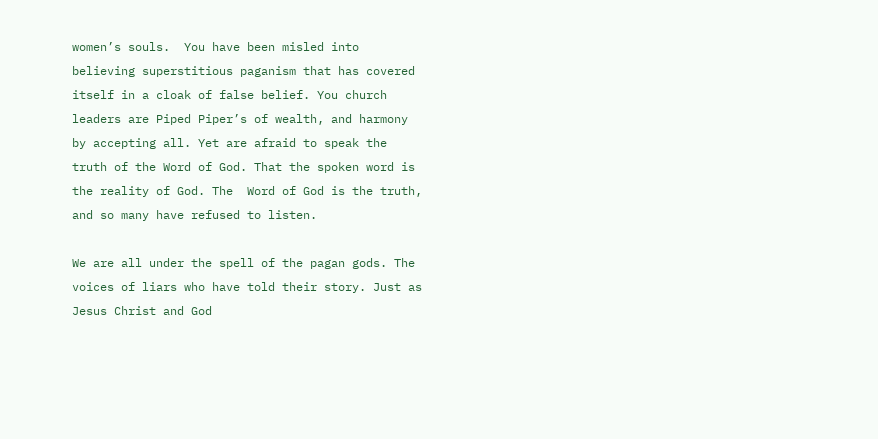women’s souls.  You have been misled into believing superstitious paganism that has covered itself in a cloak of false belief. You church leaders are Piped Piper’s of wealth, and harmony by accepting all. Yet are afraid to speak the truth of the Word of God. That the spoken word is the reality of God. The  Word of God is the truth, and so many have refused to listen.

We are all under the spell of the pagan gods. The voices of liars who have told their story. Just as Jesus Christ and God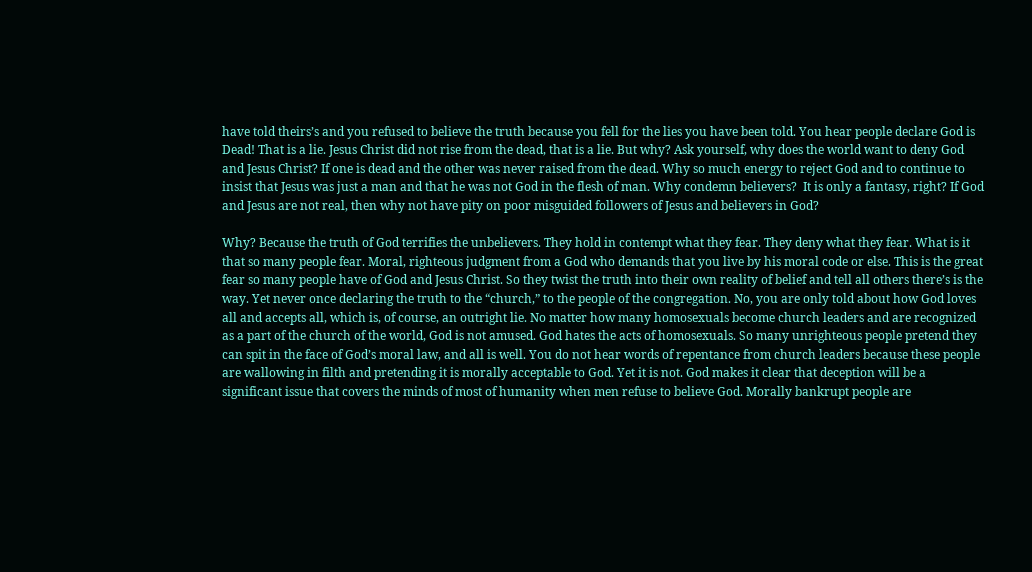have told theirs’s and you refused to believe the truth because you fell for the lies you have been told. You hear people declare God is Dead! That is a lie. Jesus Christ did not rise from the dead, that is a lie. But why? Ask yourself, why does the world want to deny God and Jesus Christ? If one is dead and the other was never raised from the dead. Why so much energy to reject God and to continue to insist that Jesus was just a man and that he was not God in the flesh of man. Why condemn believers?  It is only a fantasy, right? If God and Jesus are not real, then why not have pity on poor misguided followers of Jesus and believers in God?

Why? Because the truth of God terrifies the unbelievers. They hold in contempt what they fear. They deny what they fear. What is it that so many people fear. Moral, righteous judgment from a God who demands that you live by his moral code or else. This is the great fear so many people have of God and Jesus Christ. So they twist the truth into their own reality of belief and tell all others there’s is the way. Yet never once declaring the truth to the “church,” to the people of the congregation. No, you are only told about how God loves all and accepts all, which is, of course, an outright lie. No matter how many homosexuals become church leaders and are recognized as a part of the church of the world, God is not amused. God hates the acts of homosexuals. So many unrighteous people pretend they can spit in the face of God’s moral law, and all is well. You do not hear words of repentance from church leaders because these people are wallowing in filth and pretending it is morally acceptable to God. Yet it is not. God makes it clear that deception will be a significant issue that covers the minds of most of humanity when men refuse to believe God. Morally bankrupt people are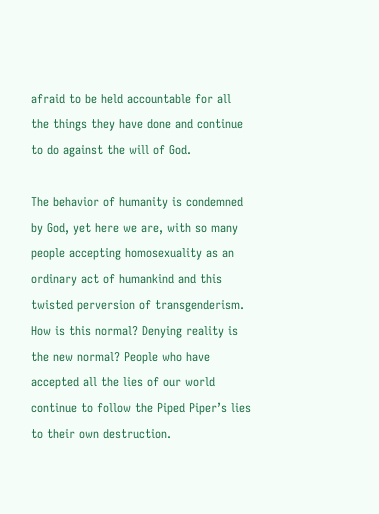afraid to be held accountable for all the things they have done and continue to do against the will of God.

The behavior of humanity is condemned by God, yet here we are, with so many people accepting homosexuality as an ordinary act of humankind and this twisted perversion of transgenderism. How is this normal? Denying reality is the new normal? People who have accepted all the lies of our world continue to follow the Piped Piper’s lies to their own destruction.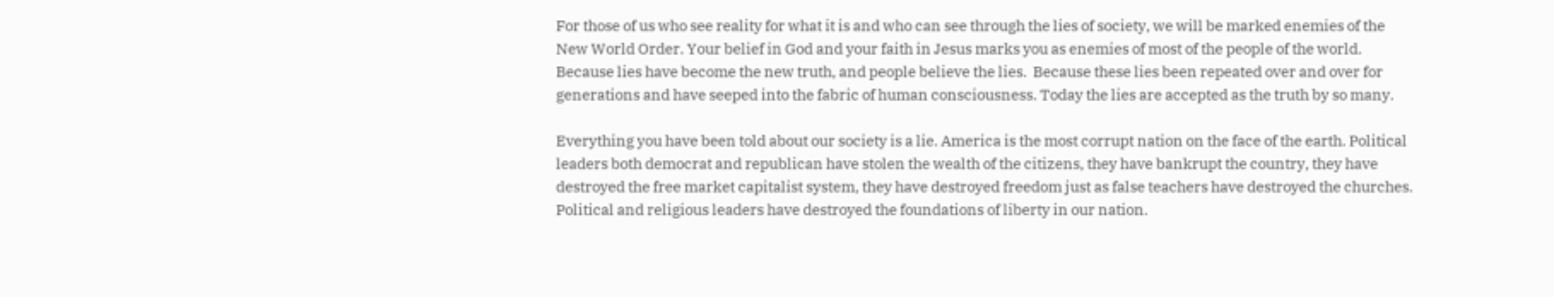For those of us who see reality for what it is and who can see through the lies of society, we will be marked enemies of the New World Order. Your belief in God and your faith in Jesus marks you as enemies of most of the people of the world. Because lies have become the new truth, and people believe the lies.  Because these lies been repeated over and over for generations and have seeped into the fabric of human consciousness. Today the lies are accepted as the truth by so many.

Everything you have been told about our society is a lie. America is the most corrupt nation on the face of the earth. Political leaders both democrat and republican have stolen the wealth of the citizens, they have bankrupt the country, they have destroyed the free market capitalist system, they have destroyed freedom just as false teachers have destroyed the churches.  Political and religious leaders have destroyed the foundations of liberty in our nation.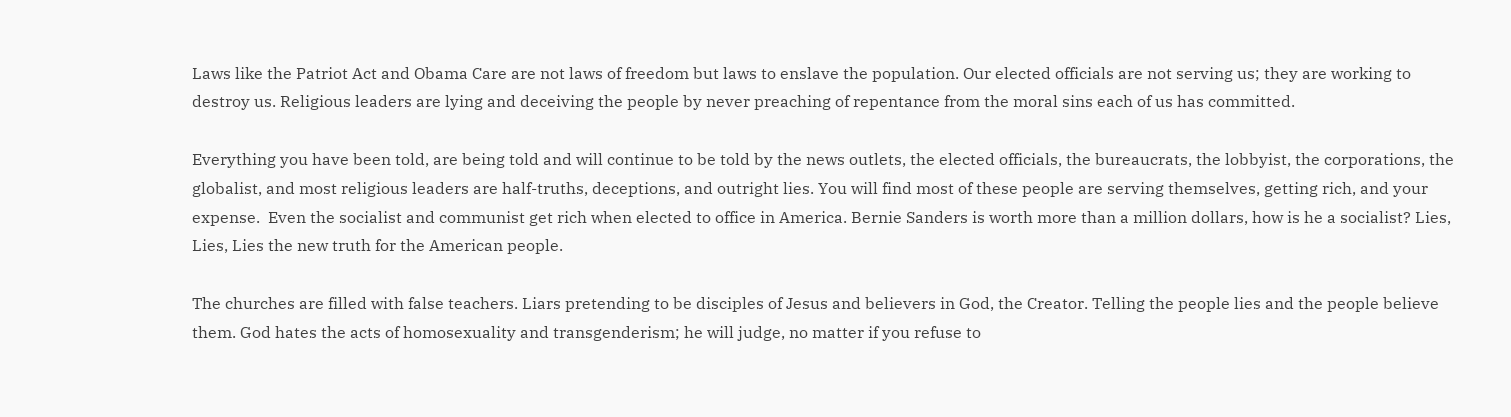Laws like the Patriot Act and Obama Care are not laws of freedom but laws to enslave the population. Our elected officials are not serving us; they are working to destroy us. Religious leaders are lying and deceiving the people by never preaching of repentance from the moral sins each of us has committed.

Everything you have been told, are being told and will continue to be told by the news outlets, the elected officials, the bureaucrats, the lobbyist, the corporations, the globalist, and most religious leaders are half-truths, deceptions, and outright lies. You will find most of these people are serving themselves, getting rich, and your expense.  Even the socialist and communist get rich when elected to office in America. Bernie Sanders is worth more than a million dollars, how is he a socialist? Lies, Lies, Lies the new truth for the American people.

The churches are filled with false teachers. Liars pretending to be disciples of Jesus and believers in God, the Creator. Telling the people lies and the people believe them. God hates the acts of homosexuality and transgenderism; he will judge, no matter if you refuse to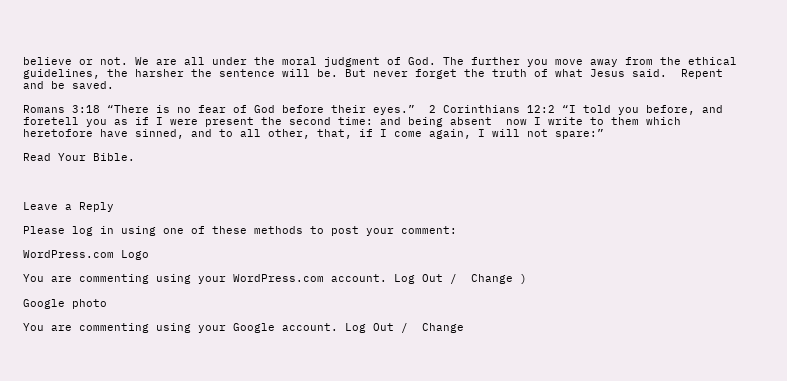believe or not. We are all under the moral judgment of God. The further you move away from the ethical guidelines, the harsher the sentence will be. But never forget the truth of what Jesus said.  Repent and be saved.

Romans 3:18 “There is no fear of God before their eyes.”  2 Corinthians 12:2 “I told you before, and foretell you as if I were present the second time: and being absent  now I write to them which heretofore have sinned, and to all other, that, if I come again, I will not spare:”

Read Your Bible.



Leave a Reply

Please log in using one of these methods to post your comment:

WordPress.com Logo

You are commenting using your WordPress.com account. Log Out /  Change )

Google photo

You are commenting using your Google account. Log Out /  Change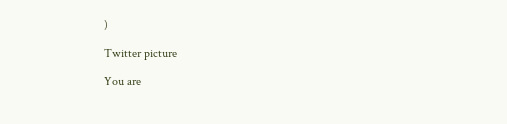)

Twitter picture

You are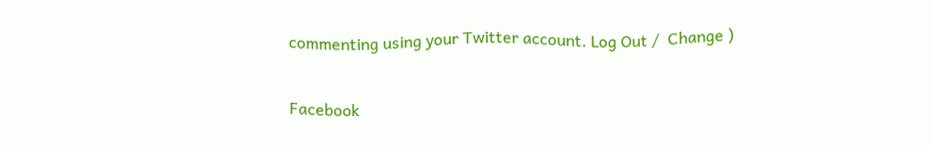commenting using your Twitter account. Log Out /  Change )

Facebook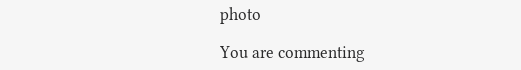photo

You are commenting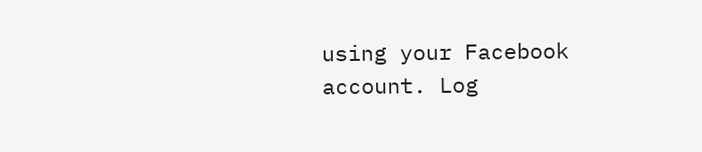using your Facebook account. Log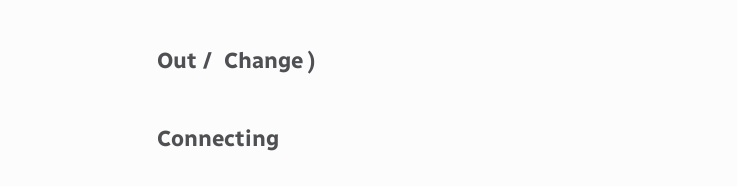Out /  Change )

Connecting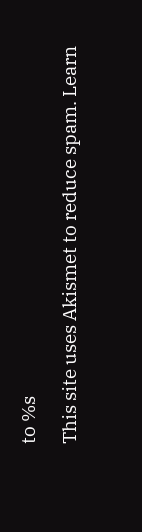to %s

This site uses Akismet to reduce spam. Learn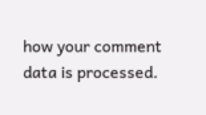how your comment data is processed.